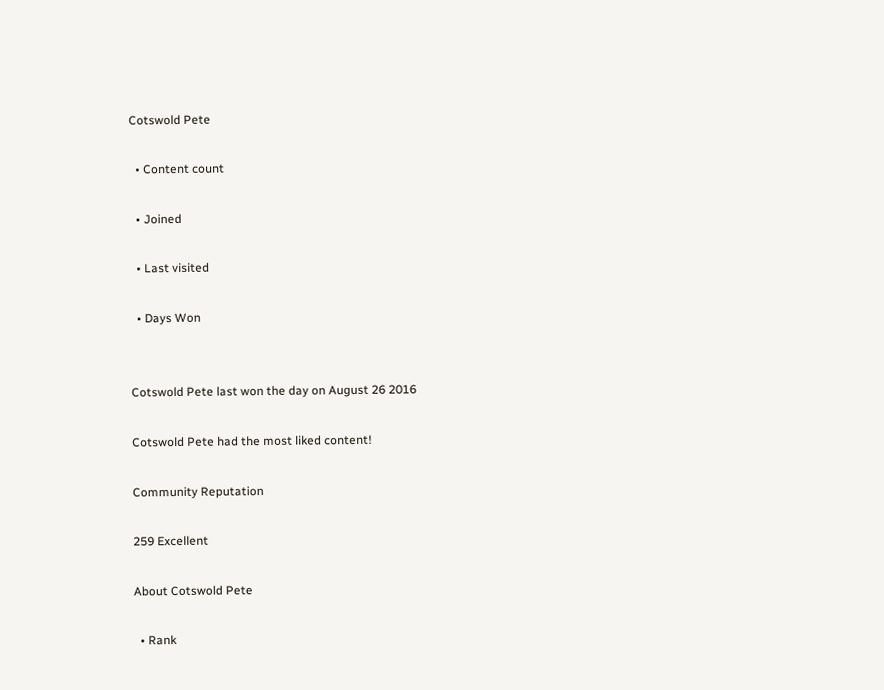Cotswold Pete

  • Content count

  • Joined

  • Last visited

  • Days Won


Cotswold Pete last won the day on August 26 2016

Cotswold Pete had the most liked content!

Community Reputation

259 Excellent

About Cotswold Pete

  • Rank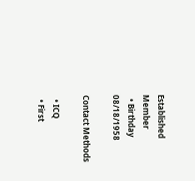Established Member
  • Birthday 08/18/1958

Contact Methods

  • ICQ
  • First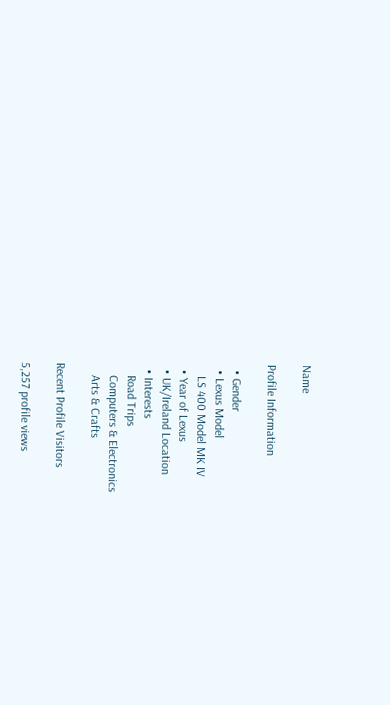Name

Profile Information

  • Gender
  • Lexus Model
    LS 400 Model MK IV
  • Year of Lexus
  • UK/Ireland Location
  • Interests
    Road Trips
    Computers & Electronics
    Arts & Crafts

Recent Profile Visitors

5,257 profile views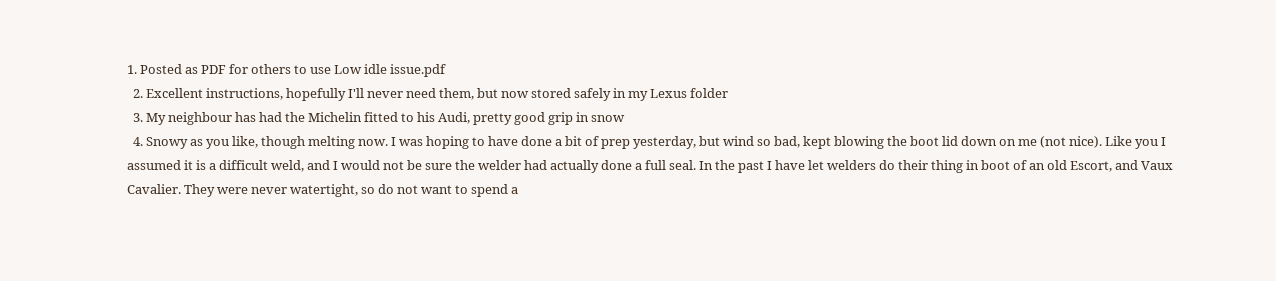1. Posted as PDF for others to use Low idle issue.pdf
  2. Excellent instructions, hopefully I'll never need them, but now stored safely in my Lexus folder
  3. My neighbour has had the Michelin fitted to his Audi, pretty good grip in snow
  4. Snowy as you like, though melting now. I was hoping to have done a bit of prep yesterday, but wind so bad, kept blowing the boot lid down on me (not nice). Like you I assumed it is a difficult weld, and I would not be sure the welder had actually done a full seal. In the past I have let welders do their thing in boot of an old Escort, and Vaux Cavalier. They were never watertight, so do not want to spend a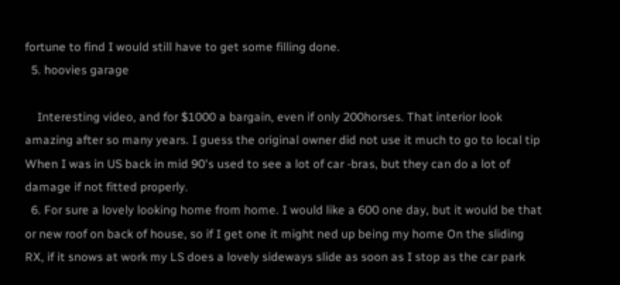fortune to find I would still have to get some filling done.
  5. hoovies garage

    Interesting video, and for $1000 a bargain, even if only 200horses. That interior look amazing after so many years. I guess the original owner did not use it much to go to local tip When I was in US back in mid 90's used to see a lot of car -bras, but they can do a lot of damage if not fitted properly.
  6. For sure a lovely looking home from home. I would like a 600 one day, but it would be that or new roof on back of house, so if I get one it might ned up being my home On the sliding RX, if it snows at work my LS does a lovely sideways slide as soon as I stop as the car park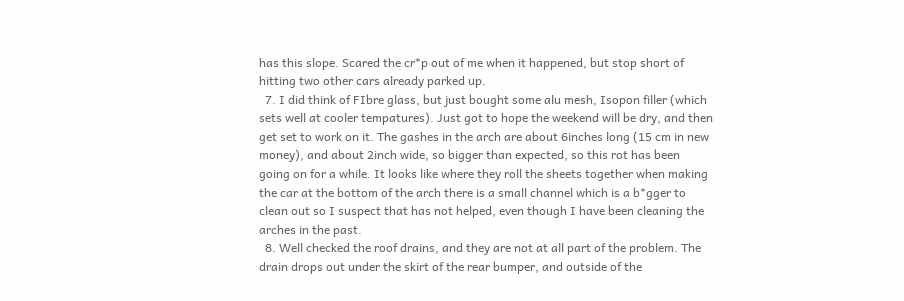has this slope. Scared the cr*p out of me when it happened, but stop short of hitting two other cars already parked up.
  7. I did think of FIbre glass, but just bought some alu mesh, Isopon filler (which sets well at cooler tempatures). Just got to hope the weekend will be dry, and then get set to work on it. The gashes in the arch are about 6inches long (15 cm in new money), and about 2inch wide, so bigger than expected, so this rot has been going on for a while. It looks like where they roll the sheets together when making the car at the bottom of the arch there is a small channel which is a b*gger to clean out so I suspect that has not helped, even though I have been cleaning the arches in the past.
  8. Well checked the roof drains, and they are not at all part of the problem. The drain drops out under the skirt of the rear bumper, and outside of the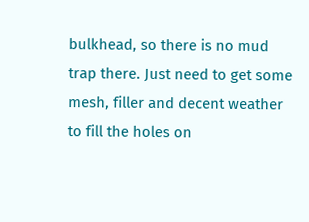bulkhead, so there is no mud trap there. Just need to get some mesh, filler and decent weather to fill the holes on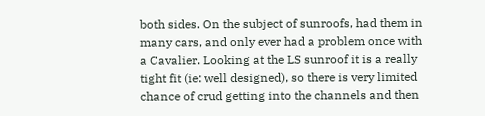both sides. On the subject of sunroofs, had them in many cars, and only ever had a problem once with a Cavalier. Looking at the LS sunroof it is a really tight fit (ie: well designed), so there is very limited chance of crud getting into the channels and then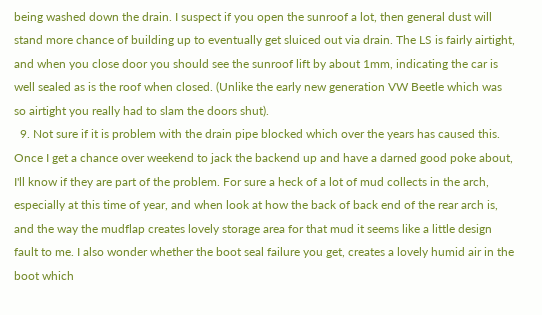being washed down the drain. I suspect if you open the sunroof a lot, then general dust will stand more chance of building up to eventually get sluiced out via drain. The LS is fairly airtight, and when you close door you should see the sunroof lift by about 1mm, indicating the car is well sealed as is the roof when closed. (Unlike the early new generation VW Beetle which was so airtight you really had to slam the doors shut).
  9. Not sure if it is problem with the drain pipe blocked which over the years has caused this. Once I get a chance over weekend to jack the backend up and have a darned good poke about, I'll know if they are part of the problem. For sure a heck of a lot of mud collects in the arch, especially at this time of year, and when look at how the back of back end of the rear arch is, and the way the mudflap creates lovely storage area for that mud it seems like a little design fault to me. I also wonder whether the boot seal failure you get, creates a lovely humid air in the boot which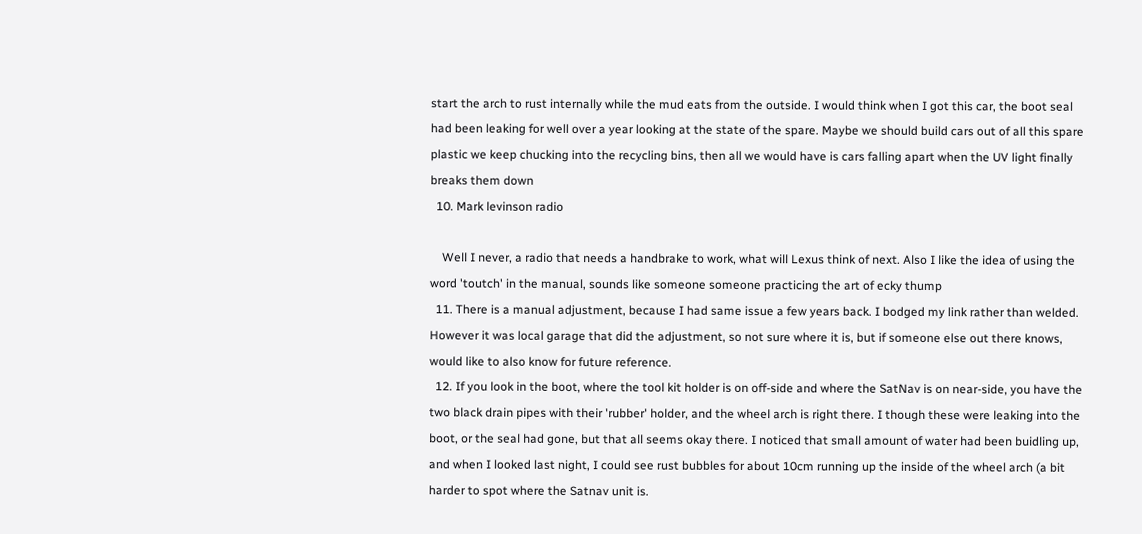start the arch to rust internally while the mud eats from the outside. I would think when I got this car, the boot seal had been leaking for well over a year looking at the state of the spare. Maybe we should build cars out of all this spare plastic we keep chucking into the recycling bins, then all we would have is cars falling apart when the UV light finally breaks them down
  10. Mark levinson radio

    Well I never, a radio that needs a handbrake to work, what will Lexus think of next. Also I like the idea of using the word 'toutch' in the manual, sounds like someone someone practicing the art of ecky thump
  11. There is a manual adjustment, because I had same issue a few years back. I bodged my link rather than welded. However it was local garage that did the adjustment, so not sure where it is, but if someone else out there knows, would like to also know for future reference.
  12. If you look in the boot, where the tool kit holder is on off-side and where the SatNav is on near-side, you have the two black drain pipes with their 'rubber' holder, and the wheel arch is right there. I though these were leaking into the boot, or the seal had gone, but that all seems okay there. I noticed that small amount of water had been buidling up, and when I looked last night, I could see rust bubbles for about 10cm running up the inside of the wheel arch (a bit harder to spot where the Satnav unit is.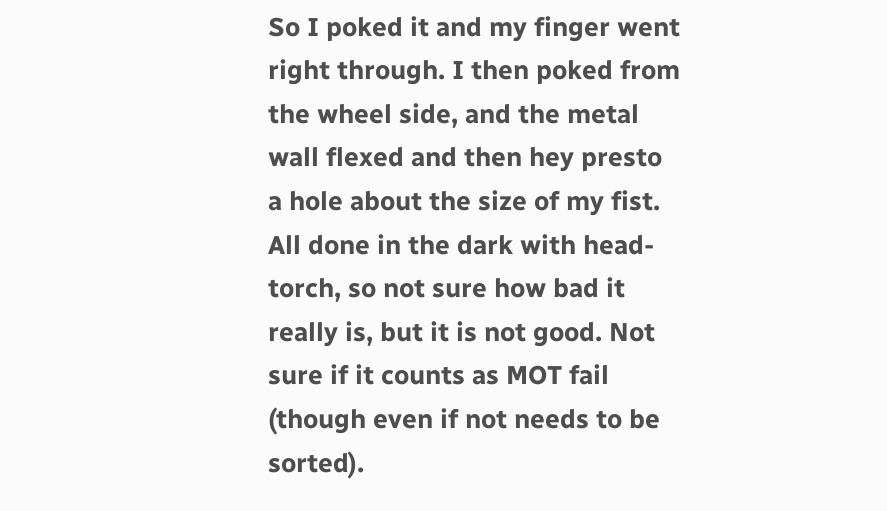So I poked it and my finger went right through. I then poked from the wheel side, and the metal wall flexed and then hey presto a hole about the size of my fist. All done in the dark with head-torch, so not sure how bad it really is, but it is not good. Not sure if it counts as MOT fail (though even if not needs to be sorted).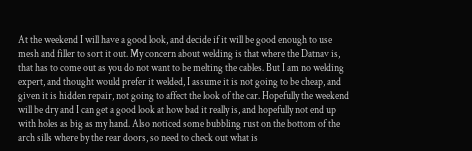At the weekend I will have a good look, and decide if it will be good enough to use mesh and filler to sort it out. My concern about welding is that where the Datnav is, that has to come out as you do not want to be melting the cables. But I am no welding expert, and thought would prefer it welded, I assume it is not going to be cheap, and given it is hidden repair, not going to affect the look of the car. Hopefully the weekend will be dry and I can get a good look at how bad it really is, and hopefully not end up with holes as big as my hand. Also noticed some bubbling rust on the bottom of the arch sills where by the rear doors, so need to check out what is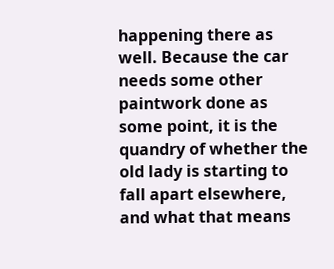happening there as well. Because the car needs some other paintwork done as some point, it is the quandry of whether the old lady is starting to fall apart elsewhere, and what that means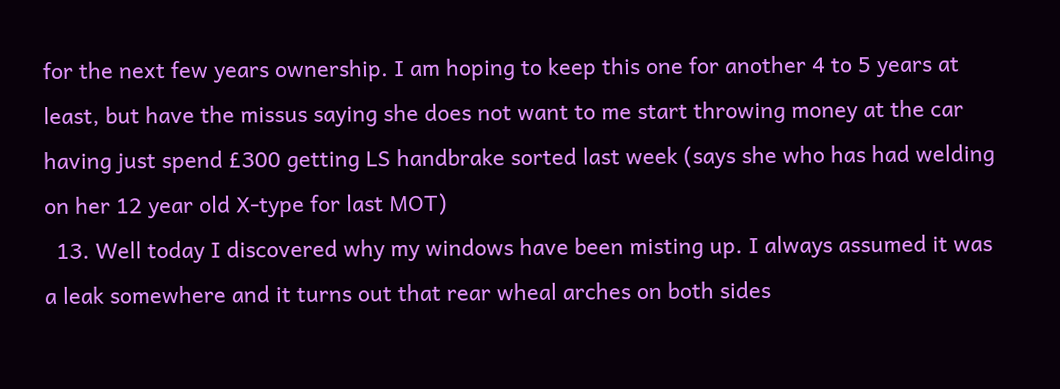for the next few years ownership. I am hoping to keep this one for another 4 to 5 years at least, but have the missus saying she does not want to me start throwing money at the car having just spend £300 getting LS handbrake sorted last week (says she who has had welding on her 12 year old X-type for last MOT)
  13. Well today I discovered why my windows have been misting up. I always assumed it was a leak somewhere and it turns out that rear wheal arches on both sides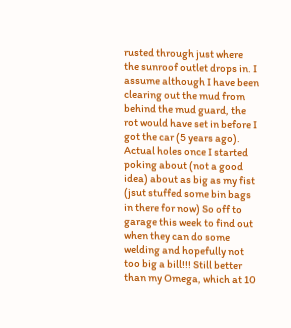rusted through just where the sunroof outlet drops in. I assume although I have been clearing out the mud from behind the mud guard, the rot would have set in before I got the car (5 years ago). Actual holes once I started poking about (not a good idea) about as big as my fist (jsut stuffed some bin bags in there for now) So off to garage this week to find out when they can do some welding and hopefully not too big a bill!!! Still better than my Omega, which at 10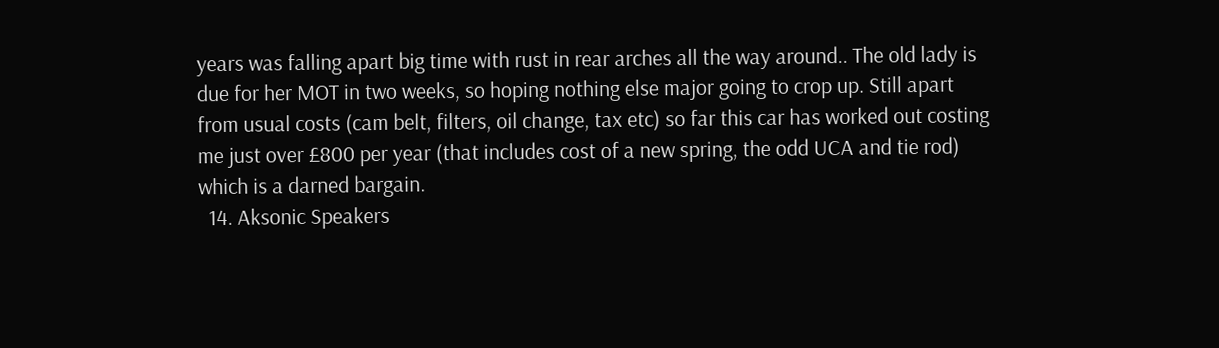years was falling apart big time with rust in rear arches all the way around.. The old lady is due for her MOT in two weeks, so hoping nothing else major going to crop up. Still apart from usual costs (cam belt, filters, oil change, tax etc) so far this car has worked out costing me just over £800 per year (that includes cost of a new spring, the odd UCA and tie rod) which is a darned bargain.
  14. Aksonic Speakers